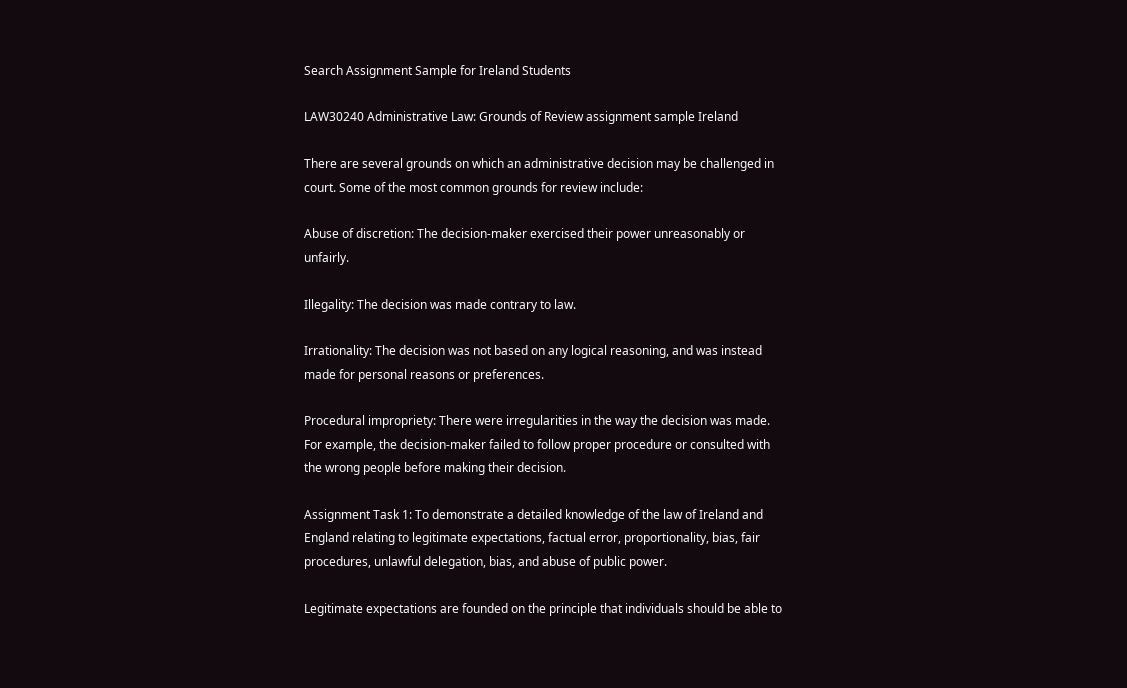Search Assignment Sample for Ireland Students

LAW30240 Administrative Law: Grounds of Review assignment sample Ireland

There are several grounds on which an administrative decision may be challenged in court. Some of the most common grounds for review include:

Abuse of discretion: The decision-maker exercised their power unreasonably or unfairly.

Illegality: The decision was made contrary to law.

Irrationality: The decision was not based on any logical reasoning, and was instead made for personal reasons or preferences.

Procedural impropriety: There were irregularities in the way the decision was made. For example, the decision-maker failed to follow proper procedure or consulted with the wrong people before making their decision.

Assignment Task 1: To demonstrate a detailed knowledge of the law of Ireland and England relating to legitimate expectations, factual error, proportionality, bias, fair procedures, unlawful delegation, bias, and abuse of public power.

Legitimate expectations are founded on the principle that individuals should be able to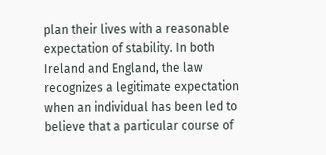plan their lives with a reasonable expectation of stability. In both Ireland and England, the law recognizes a legitimate expectation when an individual has been led to believe that a particular course of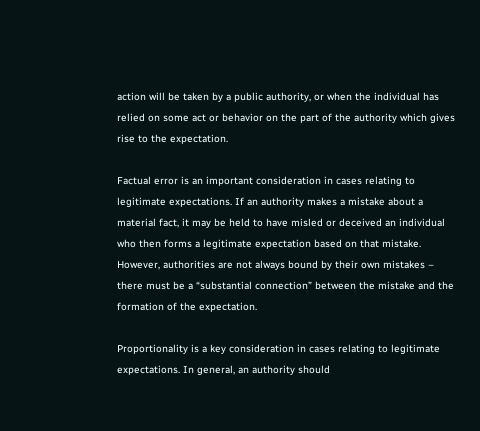action will be taken by a public authority, or when the individual has relied on some act or behavior on the part of the authority which gives rise to the expectation.

Factual error is an important consideration in cases relating to legitimate expectations. If an authority makes a mistake about a material fact, it may be held to have misled or deceived an individual who then forms a legitimate expectation based on that mistake. However, authorities are not always bound by their own mistakes – there must be a “substantial connection” between the mistake and the formation of the expectation.

Proportionality is a key consideration in cases relating to legitimate expectations. In general, an authority should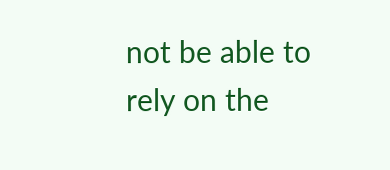not be able to rely on the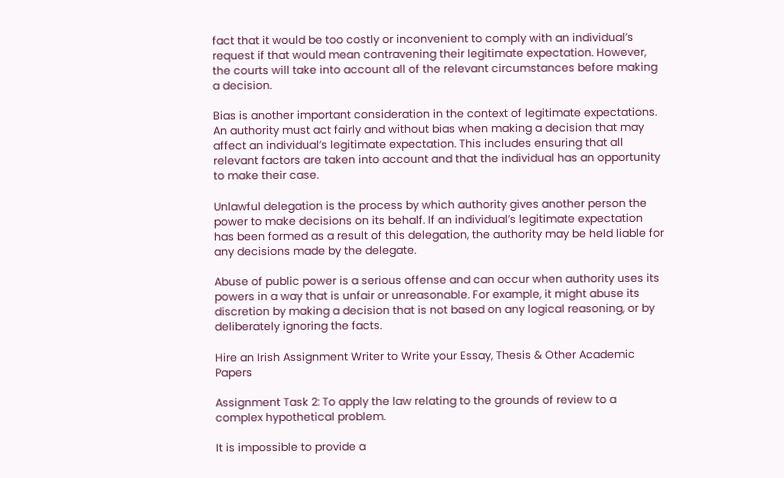fact that it would be too costly or inconvenient to comply with an individual’s request if that would mean contravening their legitimate expectation. However, the courts will take into account all of the relevant circumstances before making a decision.

Bias is another important consideration in the context of legitimate expectations. An authority must act fairly and without bias when making a decision that may affect an individual’s legitimate expectation. This includes ensuring that all relevant factors are taken into account and that the individual has an opportunity to make their case.

Unlawful delegation is the process by which authority gives another person the power to make decisions on its behalf. If an individual’s legitimate expectation has been formed as a result of this delegation, the authority may be held liable for any decisions made by the delegate.

Abuse of public power is a serious offense and can occur when authority uses its powers in a way that is unfair or unreasonable. For example, it might abuse its discretion by making a decision that is not based on any logical reasoning, or by deliberately ignoring the facts.

Hire an Irish Assignment Writer to Write your Essay, Thesis & Other Academic Papers

Assignment Task 2: To apply the law relating to the grounds of review to a complex hypothetical problem.

It is impossible to provide a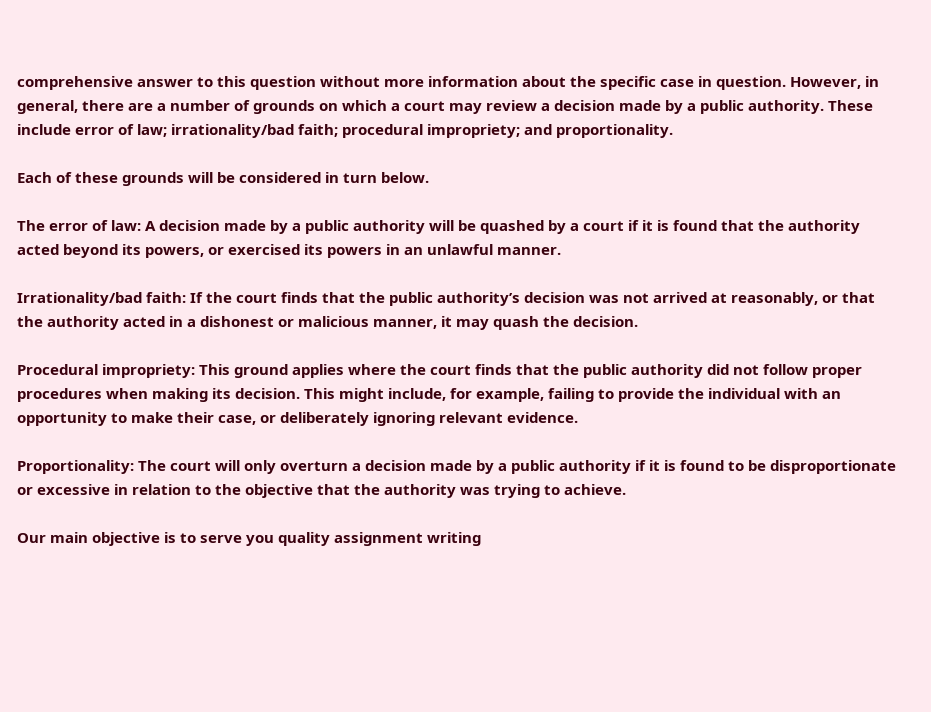comprehensive answer to this question without more information about the specific case in question. However, in general, there are a number of grounds on which a court may review a decision made by a public authority. These include error of law; irrationality/bad faith; procedural impropriety; and proportionality.

Each of these grounds will be considered in turn below.

The error of law: A decision made by a public authority will be quashed by a court if it is found that the authority acted beyond its powers, or exercised its powers in an unlawful manner.

Irrationality/bad faith: If the court finds that the public authority’s decision was not arrived at reasonably, or that the authority acted in a dishonest or malicious manner, it may quash the decision.

Procedural impropriety: This ground applies where the court finds that the public authority did not follow proper procedures when making its decision. This might include, for example, failing to provide the individual with an opportunity to make their case, or deliberately ignoring relevant evidence.

Proportionality: The court will only overturn a decision made by a public authority if it is found to be disproportionate or excessive in relation to the objective that the authority was trying to achieve.

Our main objective is to serve you quality assignment writing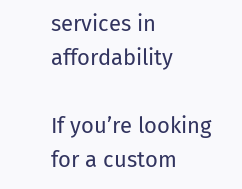services in affordability

If you’re looking for a custom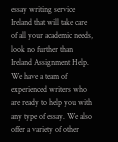essay writing service Ireland that will take care of all your academic needs, look no further than Ireland Assignment Help. We have a team of experienced writers who are ready to help you with any type of essay. We also offer a variety of other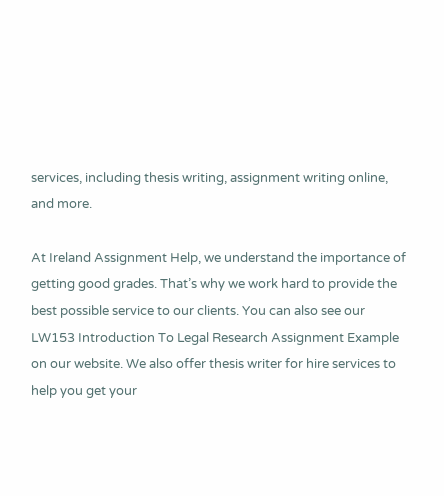services, including thesis writing, assignment writing online, and more.

At Ireland Assignment Help, we understand the importance of getting good grades. That’s why we work hard to provide the best possible service to our clients. You can also see our LW153 Introduction To Legal Research Assignment Example on our website. We also offer thesis writer for hire services to help you get your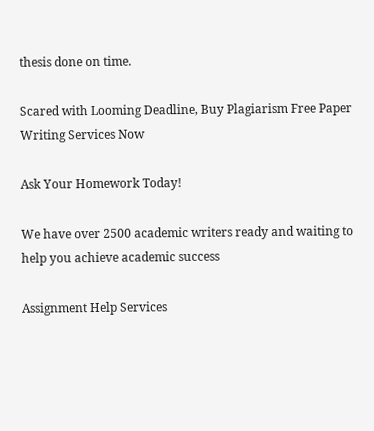thesis done on time.

Scared with Looming Deadline, Buy Plagiarism Free Paper Writing Services Now

Ask Your Homework Today!

We have over 2500 academic writers ready and waiting to help you achieve academic success

Assignment Help Services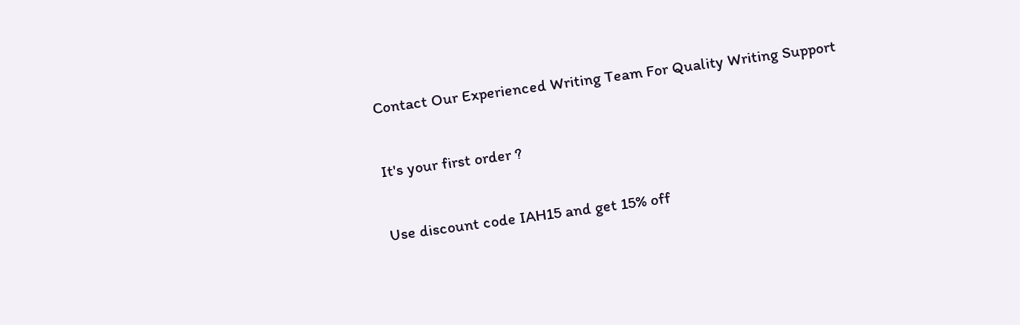Contact Our Experienced Writing Team For Quality Writing Support

It's your first order ?

Use discount code IAH15 and get 15% off